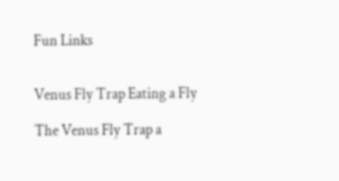Fun Links


Venus Fly Trap Eating a Fly

The Venus Fly Trap a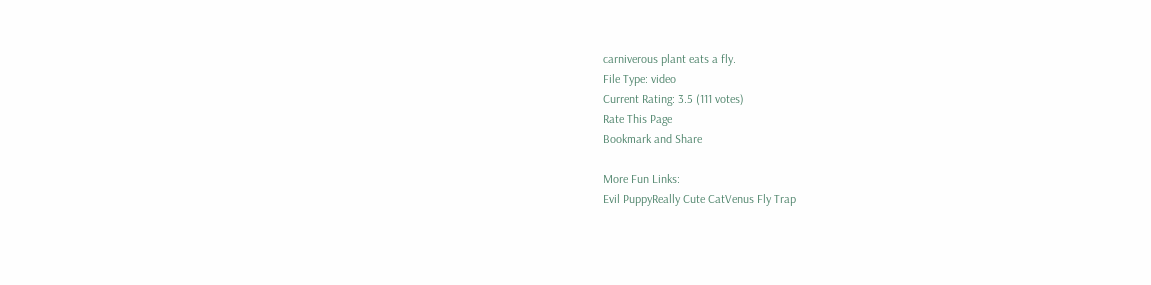carniverous plant eats a fly.
File Type: video
Current Rating: 3.5 (111 votes)
Rate This Page
Bookmark and Share

More Fun Links:
Evil PuppyReally Cute CatVenus Fly Trap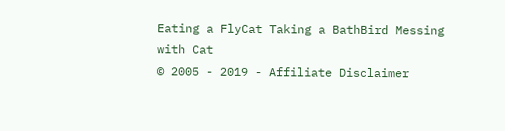Eating a FlyCat Taking a BathBird Messing with Cat
© 2005 - 2019 - Affiliate Disclaimer